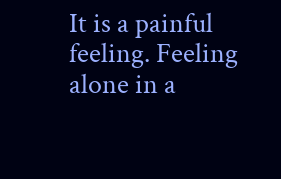It is a painful feeling. Feeling alone in a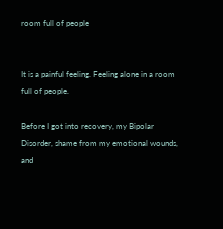room full of people


It is a painful feeling. Feeling alone in a room full of people.

Before I got into recovery, my Bipolar Disorder, shame from my emotional wounds, and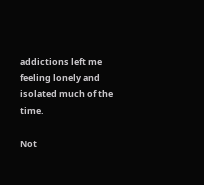addictions left me feeling lonely and isolated much of the time.

Not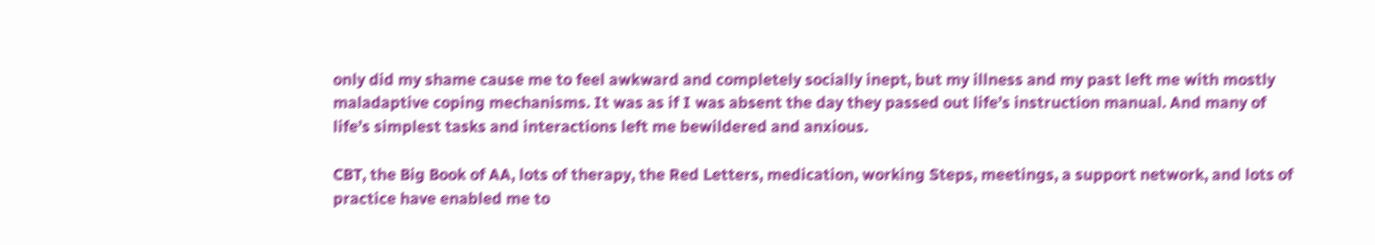only did my shame cause me to feel awkward and completely socially inept, but my illness and my past left me with mostly maladaptive coping mechanisms. It was as if I was absent the day they passed out life’s instruction manual. And many of life’s simplest tasks and interactions left me bewildered and anxious.

CBT, the Big Book of AA, lots of therapy, the Red Letters, medication, working Steps, meetings, a support network, and lots of practice have enabled me to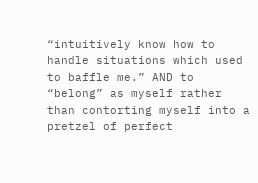“intuitively know how to handle situations which used to baffle me.” AND to “belong” as myself rather than contorting myself into a pretzel of perfect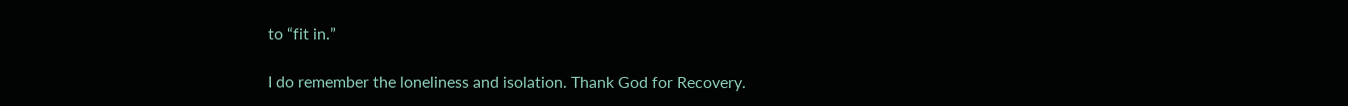to “fit in.”

I do remember the loneliness and isolation. Thank God for Recovery.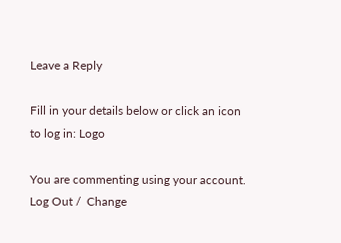Leave a Reply

Fill in your details below or click an icon to log in: Logo

You are commenting using your account. Log Out /  Change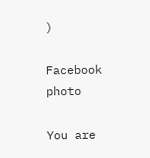)

Facebook photo

You are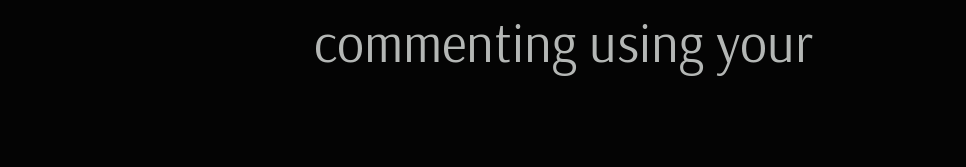commenting using your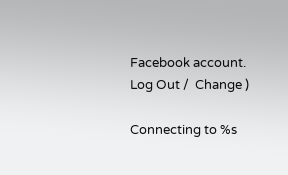Facebook account. Log Out /  Change )

Connecting to %s